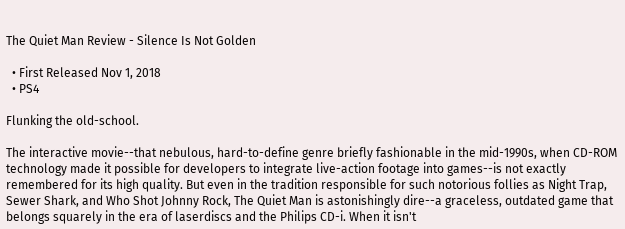The Quiet Man Review - Silence Is Not Golden

  • First Released Nov 1, 2018
  • PS4

Flunking the old-school.

The interactive movie--that nebulous, hard-to-define genre briefly fashionable in the mid-1990s, when CD-ROM technology made it possible for developers to integrate live-action footage into games--is not exactly remembered for its high quality. But even in the tradition responsible for such notorious follies as Night Trap, Sewer Shark, and Who Shot Johnny Rock, The Quiet Man is astonishingly dire--a graceless, outdated game that belongs squarely in the era of laserdiscs and the Philips CD-i. When it isn't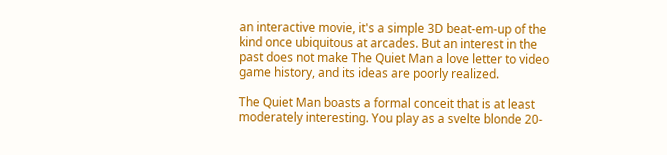an interactive movie, it's a simple 3D beat-em-up of the kind once ubiquitous at arcades. But an interest in the past does not make The Quiet Man a love letter to video game history, and its ideas are poorly realized.

The Quiet Man boasts a formal conceit that is at least moderately interesting. You play as a svelte blonde 20-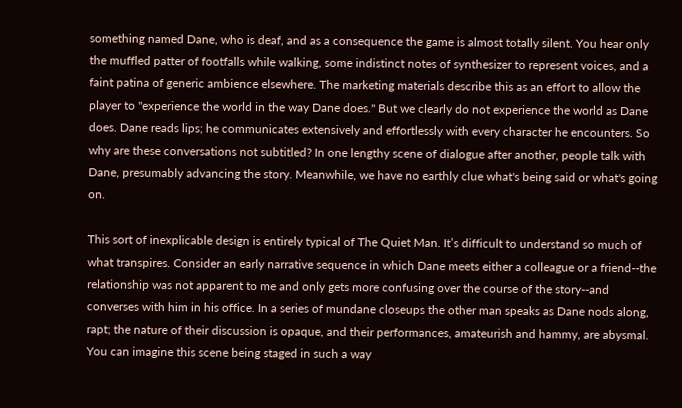something named Dane, who is deaf, and as a consequence the game is almost totally silent. You hear only the muffled patter of footfalls while walking, some indistinct notes of synthesizer to represent voices, and a faint patina of generic ambience elsewhere. The marketing materials describe this as an effort to allow the player to "experience the world in the way Dane does." But we clearly do not experience the world as Dane does. Dane reads lips; he communicates extensively and effortlessly with every character he encounters. So why are these conversations not subtitled? In one lengthy scene of dialogue after another, people talk with Dane, presumably advancing the story. Meanwhile, we have no earthly clue what's being said or what's going on.

This sort of inexplicable design is entirely typical of The Quiet Man. It’s difficult to understand so much of what transpires. Consider an early narrative sequence in which Dane meets either a colleague or a friend--the relationship was not apparent to me and only gets more confusing over the course of the story--and converses with him in his office. In a series of mundane closeups the other man speaks as Dane nods along, rapt; the nature of their discussion is opaque, and their performances, amateurish and hammy, are abysmal. You can imagine this scene being staged in such a way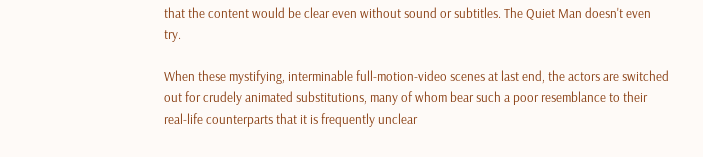that the content would be clear even without sound or subtitles. The Quiet Man doesn't even try.

When these mystifying, interminable full-motion-video scenes at last end, the actors are switched out for crudely animated substitutions, many of whom bear such a poor resemblance to their real-life counterparts that it is frequently unclear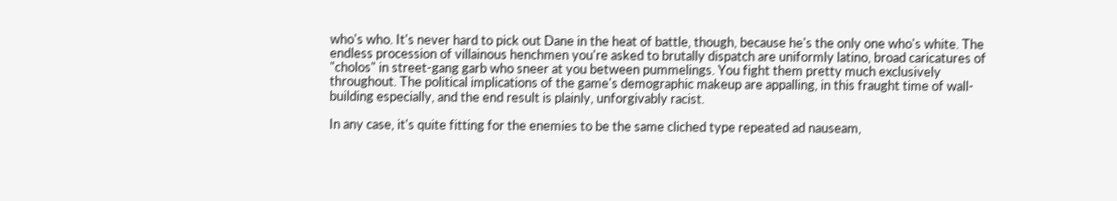who's who. It's never hard to pick out Dane in the heat of battle, though, because he's the only one who's white. The endless procession of villainous henchmen you're asked to brutally dispatch are uniformly latino, broad caricatures of "cholos" in street-gang garb who sneer at you between pummelings. You fight them pretty much exclusively throughout. The political implications of the game's demographic makeup are appalling, in this fraught time of wall-building especially, and the end result is plainly, unforgivably racist.

In any case, it's quite fitting for the enemies to be the same cliched type repeated ad nauseam,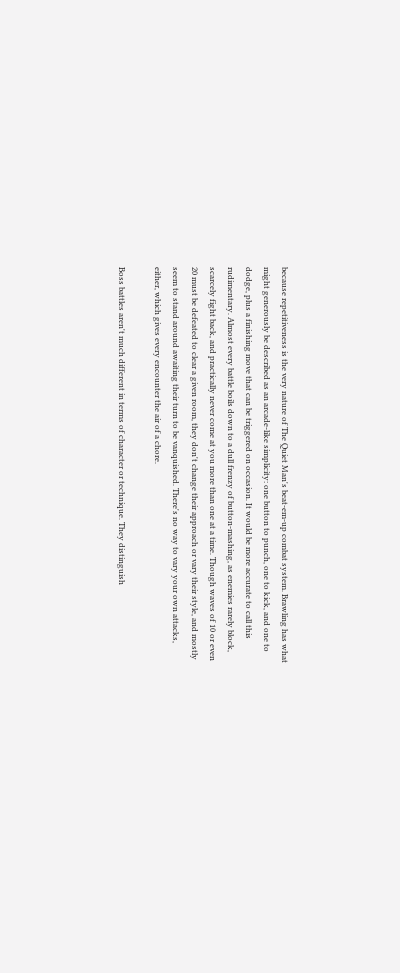because repetitiveness is the very nature of The Quiet Man's beat-em-up combat system. Brawling has what might generously be described as an arcade-like simplicity: one button to punch, one to kick, and one to dodge, plus a finishing move that can be triggered on occasion. It would be more accurate to call this rudimentary. Almost every battle boils down to a dull frenzy of button-mashing, as enemies rarely block, scarcely fight back, and practically never come at you more than one at a time. Though waves of 10 or even 20 must be defeated to clear a given room, they don't change their approach or vary their style, and mostly seem to stand around awaiting their turn to be vanquished. There's no way to vary your own attacks, either, which gives every encounter the air of a chore.

Boss battles aren't much different in terms of character or technique. They distinguish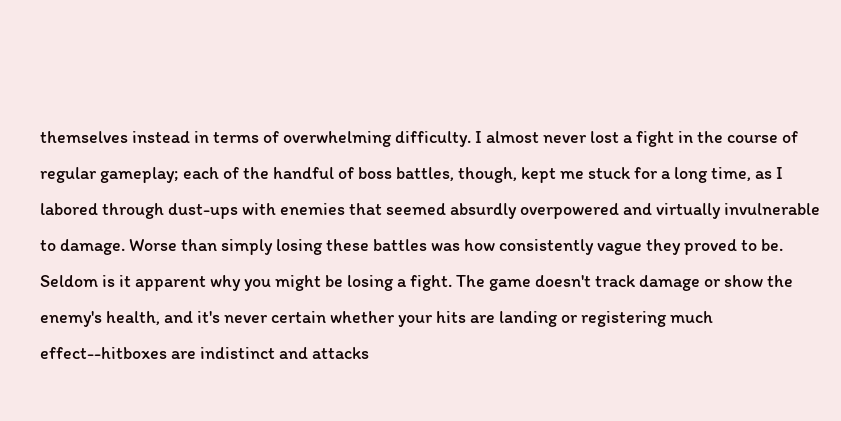themselves instead in terms of overwhelming difficulty. I almost never lost a fight in the course of regular gameplay; each of the handful of boss battles, though, kept me stuck for a long time, as I labored through dust-ups with enemies that seemed absurdly overpowered and virtually invulnerable to damage. Worse than simply losing these battles was how consistently vague they proved to be. Seldom is it apparent why you might be losing a fight. The game doesn't track damage or show the enemy's health, and it's never certain whether your hits are landing or registering much effect--hitboxes are indistinct and attacks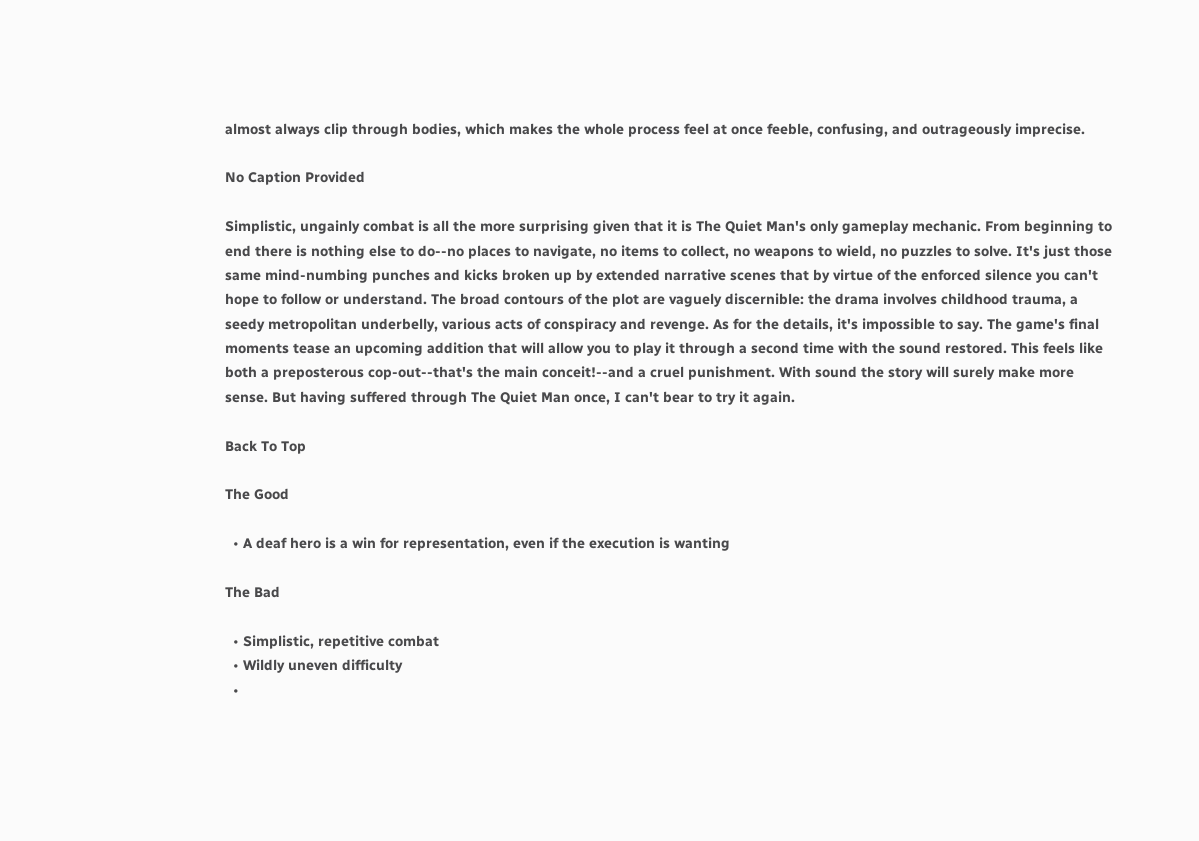almost always clip through bodies, which makes the whole process feel at once feeble, confusing, and outrageously imprecise.

No Caption Provided

Simplistic, ungainly combat is all the more surprising given that it is The Quiet Man's only gameplay mechanic. From beginning to end there is nothing else to do--no places to navigate, no items to collect, no weapons to wield, no puzzles to solve. It's just those same mind-numbing punches and kicks broken up by extended narrative scenes that by virtue of the enforced silence you can't hope to follow or understand. The broad contours of the plot are vaguely discernible: the drama involves childhood trauma, a seedy metropolitan underbelly, various acts of conspiracy and revenge. As for the details, it's impossible to say. The game's final moments tease an upcoming addition that will allow you to play it through a second time with the sound restored. This feels like both a preposterous cop-out--that's the main conceit!--and a cruel punishment. With sound the story will surely make more sense. But having suffered through The Quiet Man once, I can't bear to try it again.

Back To Top

The Good

  • A deaf hero is a win for representation, even if the execution is wanting

The Bad

  • Simplistic, repetitive combat
  • Wildly uneven difficulty
  •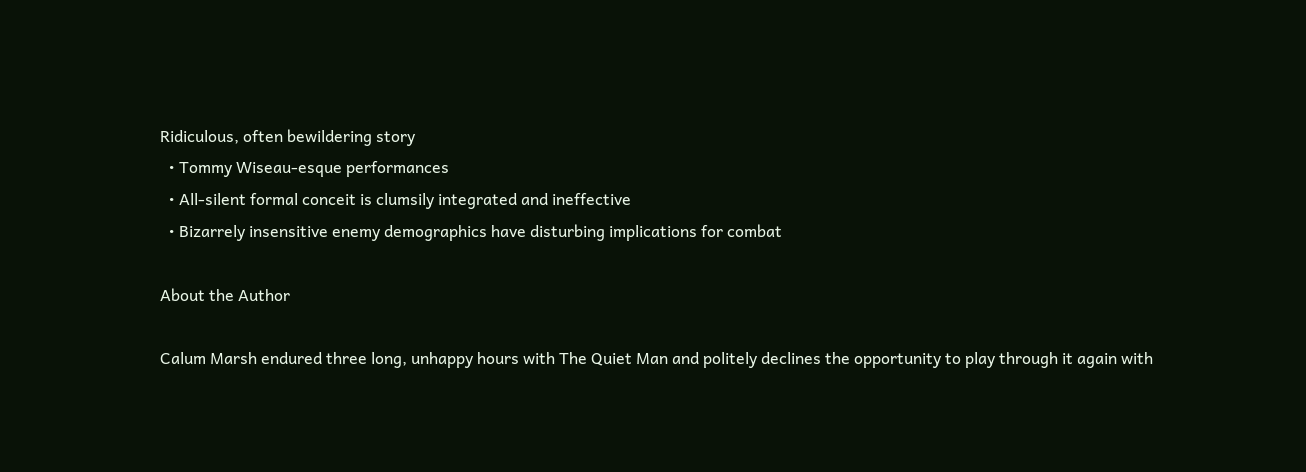Ridiculous, often bewildering story
  • Tommy Wiseau-esque performances
  • All-silent formal conceit is clumsily integrated and ineffective
  • Bizarrely insensitive enemy demographics have disturbing implications for combat

About the Author

Calum Marsh endured three long, unhappy hours with The Quiet Man and politely declines the opportunity to play through it again with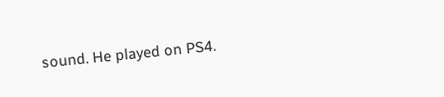sound. He played on PS4.